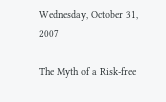Wednesday, October 31, 2007

The Myth of a Risk-free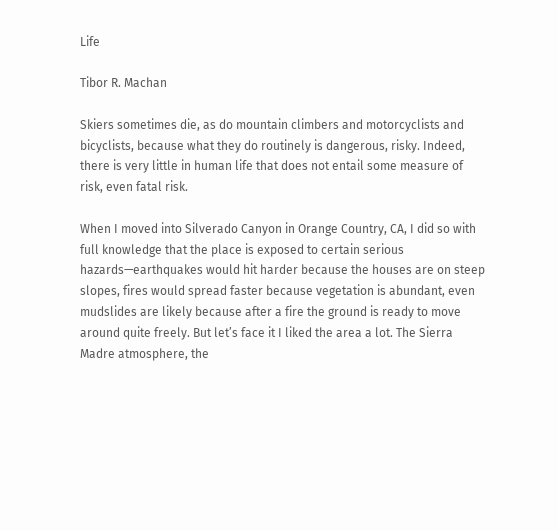Life

Tibor R. Machan

Skiers sometimes die, as do mountain climbers and motorcyclists and
bicyclists, because what they do routinely is dangerous, risky. Indeed,
there is very little in human life that does not entail some measure of
risk, even fatal risk.

When I moved into Silverado Canyon in Orange Country, CA, I did so with
full knowledge that the place is exposed to certain serious
hazards—earthquakes would hit harder because the houses are on steep
slopes, fires would spread faster because vegetation is abundant, even
mudslides are likely because after a fire the ground is ready to move
around quite freely. But let’s face it I liked the area a lot. The Sierra
Madre atmosphere, the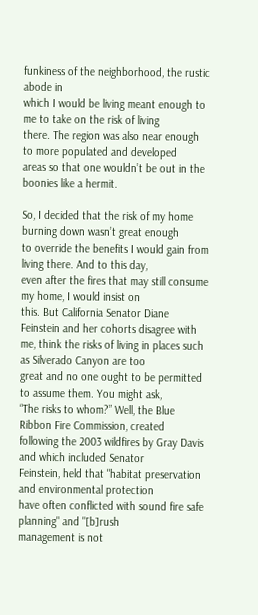funkiness of the neighborhood, the rustic abode in
which I would be living meant enough to me to take on the risk of living
there. The region was also near enough to more populated and developed
areas so that one wouldn’t be out in the boonies like a hermit.

So, I decided that the risk of my home burning down wasn’t great enough
to override the benefits I would gain from living there. And to this day,
even after the fires that may still consume my home, I would insist on
this. But California Senator Diane Feinstein and her cohorts disagree with
me, think the risks of living in places such as Silverado Canyon are too
great and no one ought to be permitted to assume them. You might ask,
“The risks to whom?” Well, the Blue Ribbon Fire Commission, created
following the 2003 wildfires by Gray Davis and which included Senator
Feinstein, held that "habitat preservation and environmental protection
have often conflicted with sound fire safe planning" and "[b]rush
management is not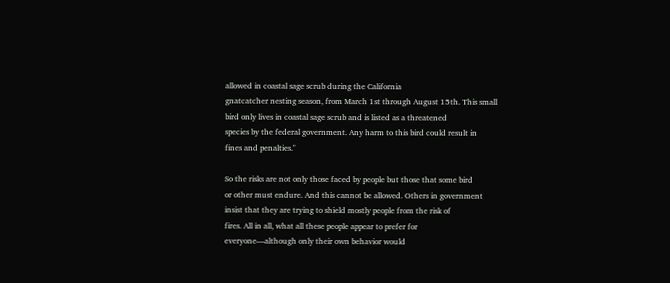allowed in coastal sage scrub during the California
gnatcatcher nesting season, from March 1st through August 15th. This small
bird only lives in coastal sage scrub and is listed as a threatened
species by the federal government. Any harm to this bird could result in
fines and penalties."

So the risks are not only those faced by people but those that some bird
or other must endure. And this cannot be allowed. Others in government
insist that they are trying to shield mostly people from the risk of
fires. All in all, what all these people appear to prefer for
everyone—although only their own behavior would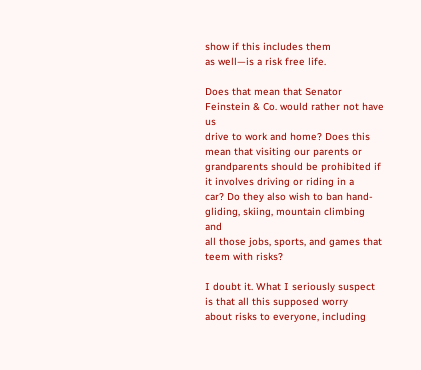show if this includes them
as well—is a risk free life.

Does that mean that Senator Feinstein & Co. would rather not have us
drive to work and home? Does this mean that visiting our parents or
grandparents should be prohibited if it involves driving or riding in a
car? Do they also wish to ban hand-gliding, skiing, mountain climbing and
all those jobs, sports, and games that teem with risks?

I doubt it. What I seriously suspect is that all this supposed worry
about risks to everyone, including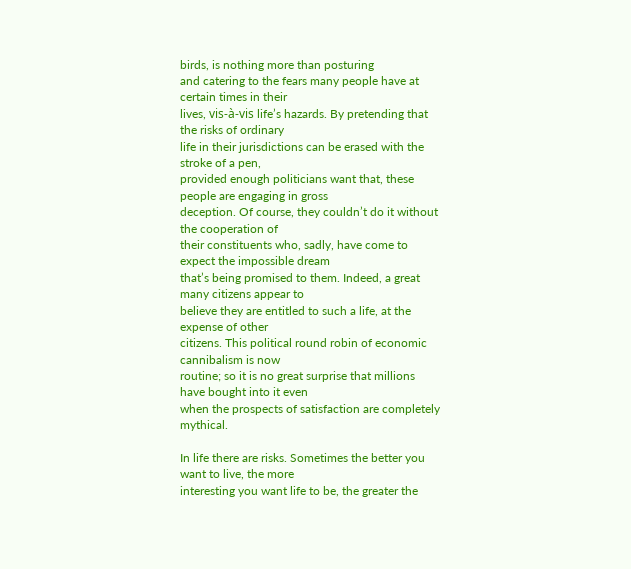birds, is nothing more than posturing
and catering to the fears many people have at certain times in their
lives, vis-à-vis life’s hazards. By pretending that the risks of ordinary
life in their jurisdictions can be erased with the stroke of a pen,
provided enough politicians want that, these people are engaging in gross
deception. Of course, they couldn’t do it without the cooperation of
their constituents who, sadly, have come to expect the impossible dream
that’s being promised to them. Indeed, a great many citizens appear to
believe they are entitled to such a life, at the expense of other
citizens. This political round robin of economic cannibalism is now
routine; so it is no great surprise that millions have bought into it even
when the prospects of satisfaction are completely mythical.

In life there are risks. Sometimes the better you want to live, the more
interesting you want life to be, the greater the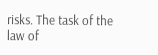risks. The task of the
law of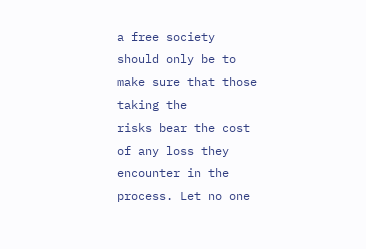a free society should only be to make sure that those taking the
risks bear the cost of any loss they encounter in the process. Let no one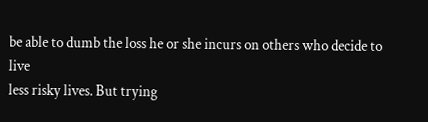be able to dumb the loss he or she incurs on others who decide to live
less risky lives. But trying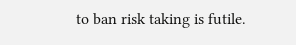to ban risk taking is futile.